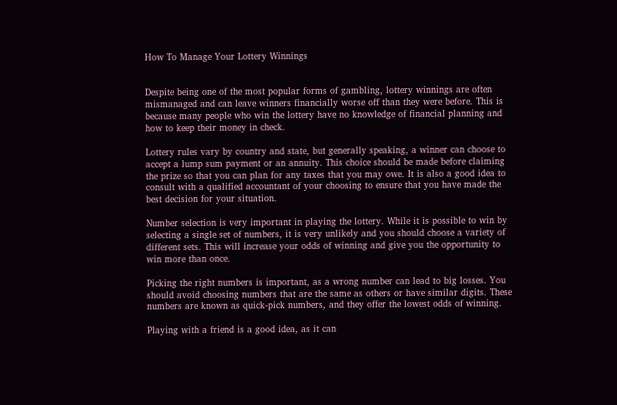How To Manage Your Lottery Winnings


Despite being one of the most popular forms of gambling, lottery winnings are often mismanaged and can leave winners financially worse off than they were before. This is because many people who win the lottery have no knowledge of financial planning and how to keep their money in check.

Lottery rules vary by country and state, but generally speaking, a winner can choose to accept a lump sum payment or an annuity. This choice should be made before claiming the prize so that you can plan for any taxes that you may owe. It is also a good idea to consult with a qualified accountant of your choosing to ensure that you have made the best decision for your situation.

Number selection is very important in playing the lottery. While it is possible to win by selecting a single set of numbers, it is very unlikely and you should choose a variety of different sets. This will increase your odds of winning and give you the opportunity to win more than once.

Picking the right numbers is important, as a wrong number can lead to big losses. You should avoid choosing numbers that are the same as others or have similar digits. These numbers are known as quick-pick numbers, and they offer the lowest odds of winning.

Playing with a friend is a good idea, as it can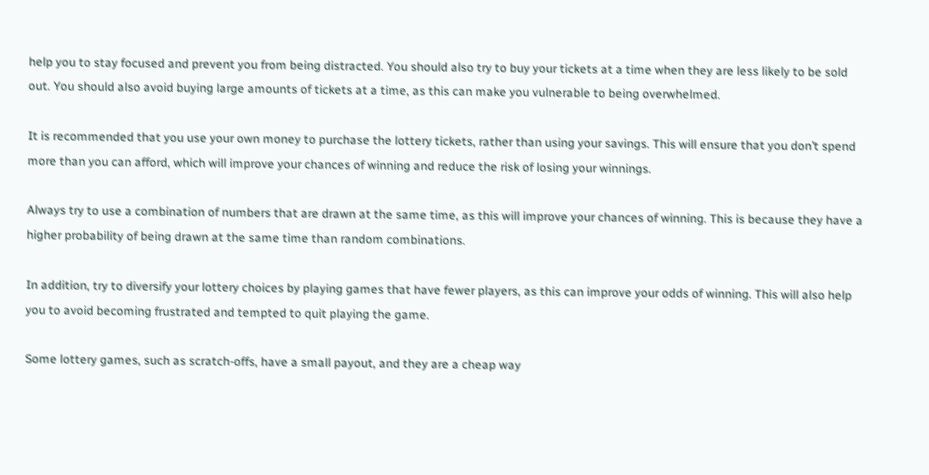help you to stay focused and prevent you from being distracted. You should also try to buy your tickets at a time when they are less likely to be sold out. You should also avoid buying large amounts of tickets at a time, as this can make you vulnerable to being overwhelmed.

It is recommended that you use your own money to purchase the lottery tickets, rather than using your savings. This will ensure that you don’t spend more than you can afford, which will improve your chances of winning and reduce the risk of losing your winnings.

Always try to use a combination of numbers that are drawn at the same time, as this will improve your chances of winning. This is because they have a higher probability of being drawn at the same time than random combinations.

In addition, try to diversify your lottery choices by playing games that have fewer players, as this can improve your odds of winning. This will also help you to avoid becoming frustrated and tempted to quit playing the game.

Some lottery games, such as scratch-offs, have a small payout, and they are a cheap way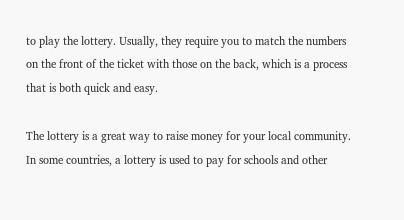to play the lottery. Usually, they require you to match the numbers on the front of the ticket with those on the back, which is a process that is both quick and easy.

The lottery is a great way to raise money for your local community. In some countries, a lottery is used to pay for schools and other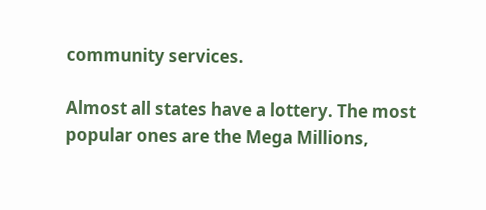community services.

Almost all states have a lottery. The most popular ones are the Mega Millions,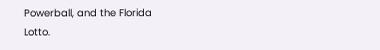Powerball, and the Florida Lotto.